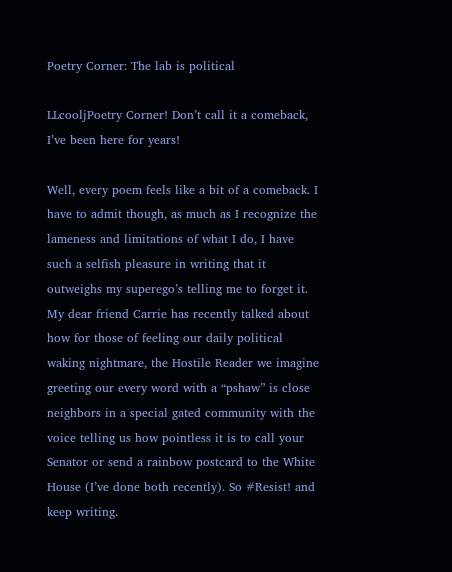Poetry Corner: The lab is political

LLcooljPoetry Corner! Don’t call it a comeback, I’ve been here for years!

Well, every poem feels like a bit of a comeback. I have to admit though, as much as I recognize the lameness and limitations of what I do, I have such a selfish pleasure in writing that it outweighs my superego’s telling me to forget it. My dear friend Carrie has recently talked about how for those of feeling our daily political waking nightmare, the Hostile Reader we imagine greeting our every word with a “pshaw” is close neighbors in a special gated community with the voice telling us how pointless it is to call your Senator or send a rainbow postcard to the White House (I’ve done both recently). So #Resist! and keep writing.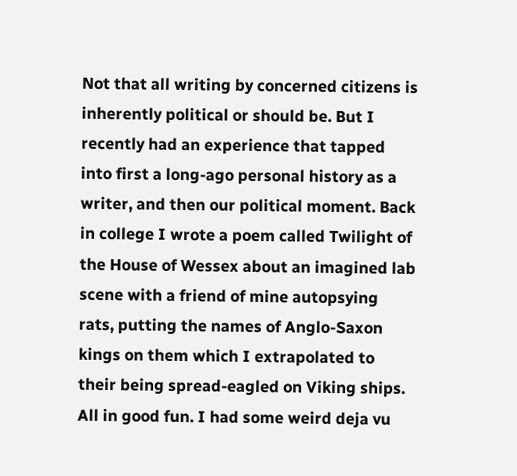Not that all writing by concerned citizens is inherently political or should be. But I recently had an experience that tapped into first a long-ago personal history as a writer, and then our political moment. Back in college I wrote a poem called Twilight of the House of Wessex about an imagined lab scene with a friend of mine autopsying rats, putting the names of Anglo-Saxon kings on them which I extrapolated to their being spread-eagled on Viking ships. All in good fun. I had some weird deja vu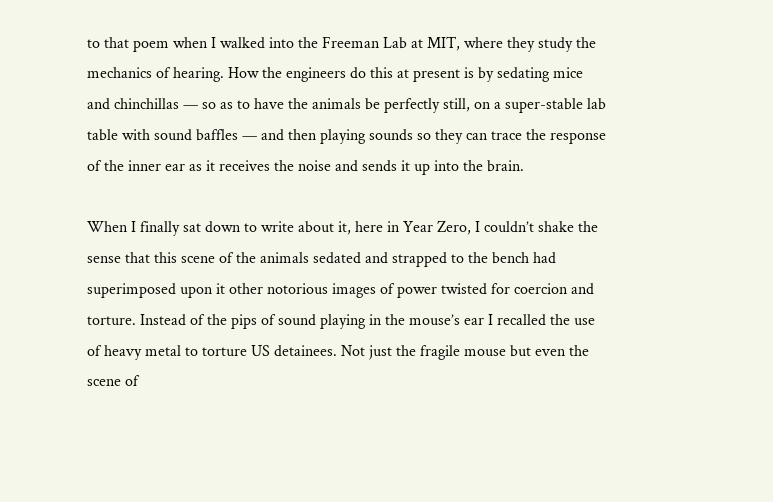to that poem when I walked into the Freeman Lab at MIT, where they study the mechanics of hearing. How the engineers do this at present is by sedating mice and chinchillas — so as to have the animals be perfectly still, on a super-stable lab table with sound baffles — and then playing sounds so they can trace the response of the inner ear as it receives the noise and sends it up into the brain.

When I finally sat down to write about it, here in Year Zero, I couldn’t shake the sense that this scene of the animals sedated and strapped to the bench had superimposed upon it other notorious images of power twisted for coercion and torture. Instead of the pips of sound playing in the mouse’s ear I recalled the use of heavy metal to torture US detainees. Not just the fragile mouse but even the scene of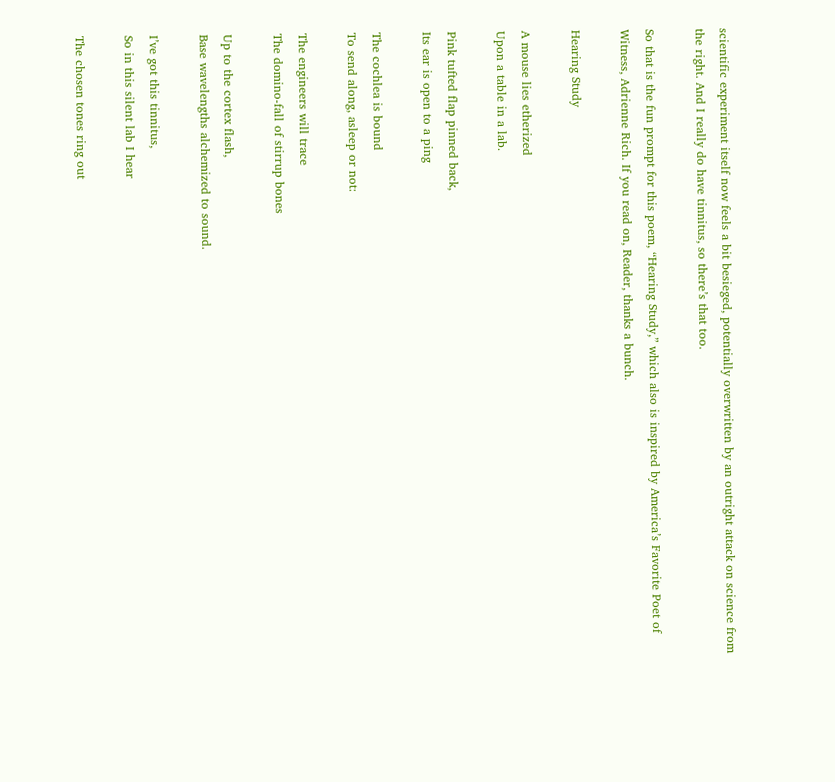scientific experiment itself now feels a bit besieged, potentially overwritten by an outright attack on science from the right. And I really do have tinnitus, so there’s that too.

So that is the fun prompt for this poem, “Hearing Study,” which also is inspired by America’s Favorite Poet of Witness, Adrienne Rich. If you read on, Reader, thanks a bunch.

Hearing Study

A mouse lies etherized
Upon a table in a lab.

Pink tufted flap pinned back,
Its ear is open to a ping

The cochlea is bound
To send along, asleep or not:

The engineers will trace
The domino-fall of stirrup bones

Up to the cortex flash,
Base wavelengths alchemized to sound.

I’ve got this tinnitus,
So in this silent lab I hear

The chosen tones ring out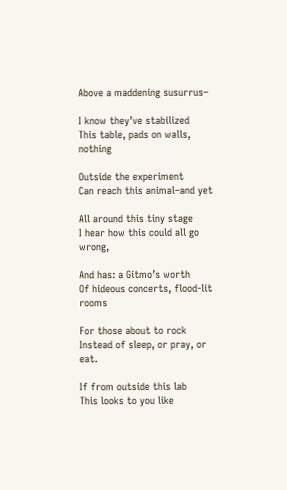Above a maddening susurrus–

I know they’ve stabilized
This table, pads on walls, nothing

Outside the experiment
Can reach this animal–and yet

All around this tiny stage
I hear how this could all go wrong,

And has: a Gitmo’s worth
Of hideous concerts, flood-lit rooms

For those about to rock
Instead of sleep, or pray, or eat.

If from outside this lab
This looks to you like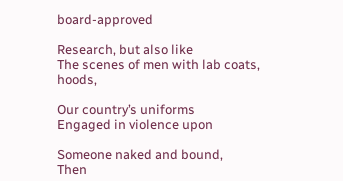board-approved

Research, but also like
The scenes of men with lab coats, hoods,

Our country’s uniforms
Engaged in violence upon

Someone naked and bound,
Then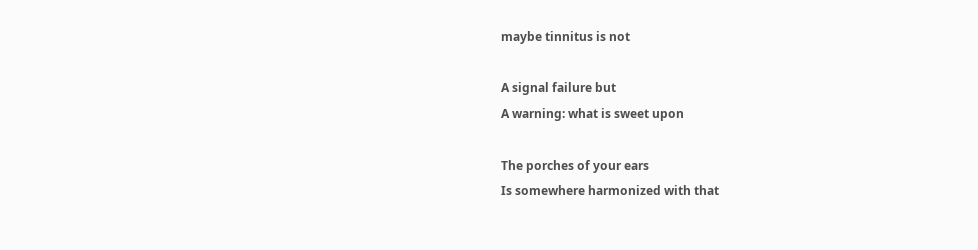maybe tinnitus is not

A signal failure but
A warning: what is sweet upon

The porches of your ears
Is somewhere harmonized with that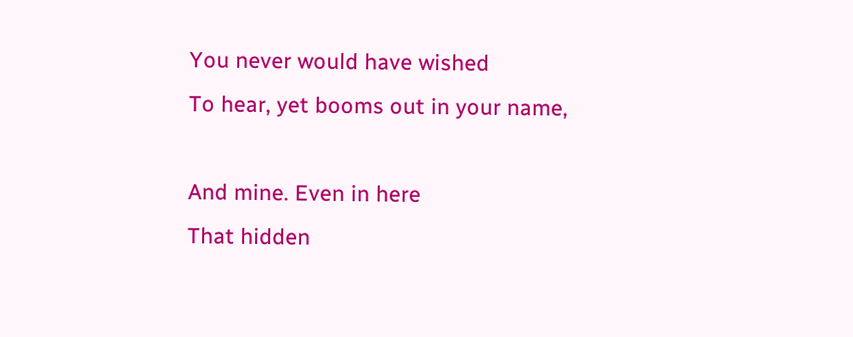You never would have wished
To hear, yet booms out in your name,

And mine. Even in here
That hidden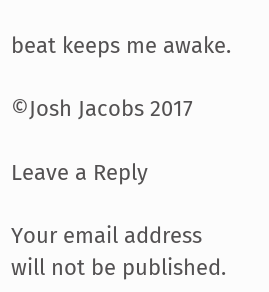beat keeps me awake.

©Josh Jacobs 2017

Leave a Reply

Your email address will not be published.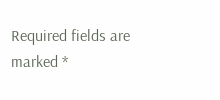Required fields are marked *